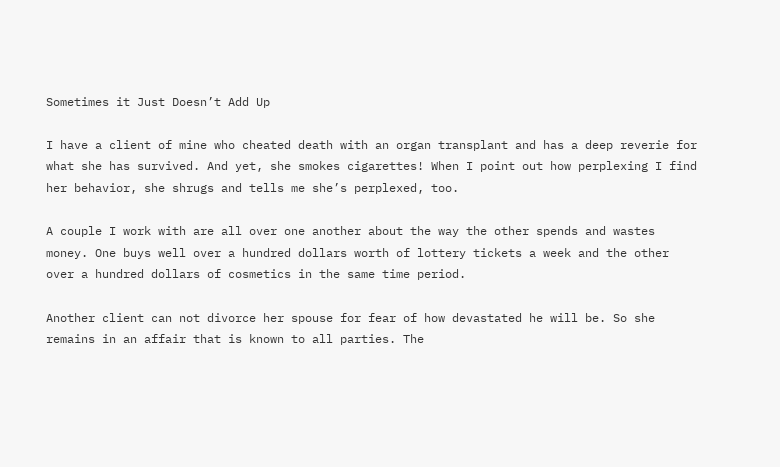Sometimes it Just Doesn’t Add Up

I have a client of mine who cheated death with an organ transplant and has a deep reverie for what she has survived. And yet, she smokes cigarettes! When I point out how perplexing I find her behavior, she shrugs and tells me she’s perplexed, too.

A couple I work with are all over one another about the way the other spends and wastes money. One buys well over a hundred dollars worth of lottery tickets a week and the other over a hundred dollars of cosmetics in the same time period.

Another client can not divorce her spouse for fear of how devastated he will be. So she remains in an affair that is known to all parties. The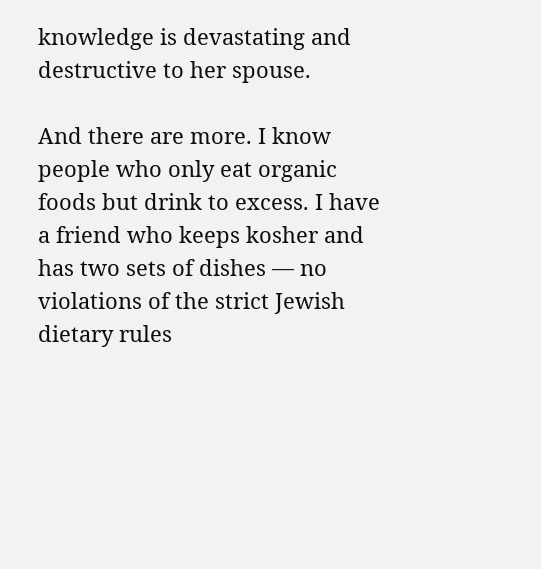knowledge is devastating and destructive to her spouse.

And there are more. I know people who only eat organic foods but drink to excess. I have a friend who keeps kosher and has two sets of dishes — no violations of the strict Jewish dietary rules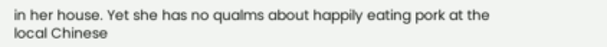in her house. Yet she has no qualms about happily eating pork at the local Chinese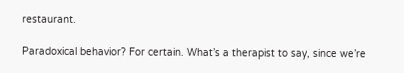restaurant.

Paradoxical behavior? For certain. What’s a therapist to say, since we’re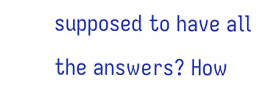supposed to have all the answers? How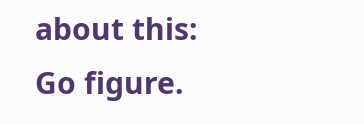about this: Go figure.